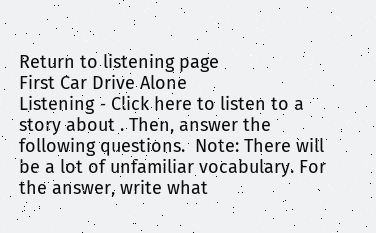Return to listening page
First Car Drive Alone
Listening - Click here to listen to a story about . Then, answer the following questions.  Note: There will be a lot of unfamiliar vocabulary. For the answer, write what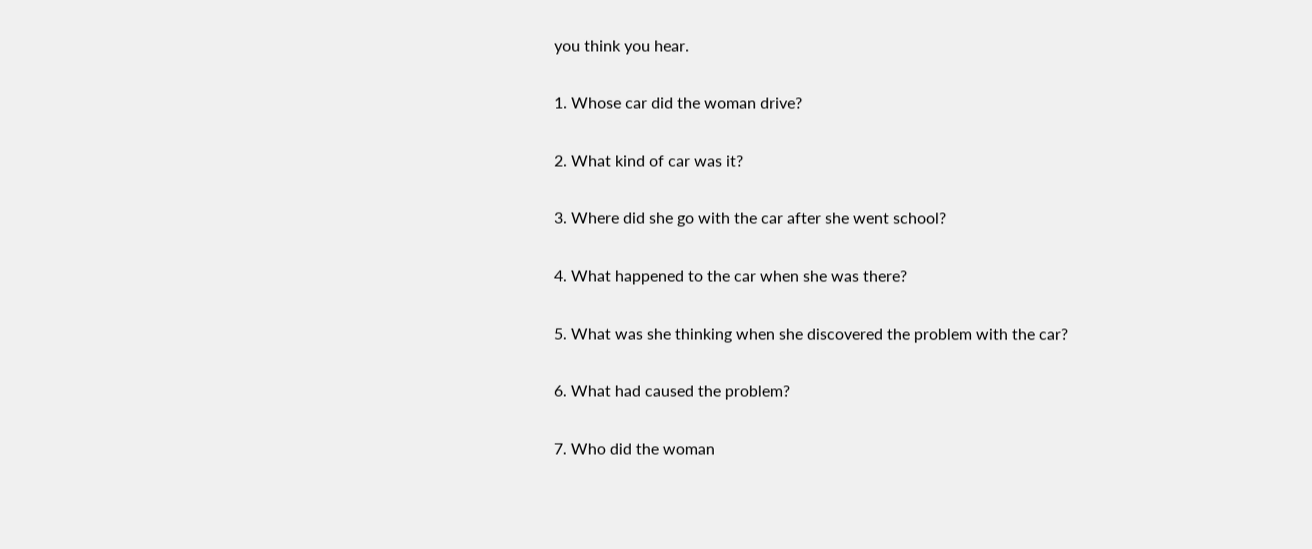you think you hear.

1. Whose car did the woman drive?

2. What kind of car was it?

3. Where did she go with the car after she went school?

4. What happened to the car when she was there?

5. What was she thinking when she discovered the problem with the car?

6. What had caused the problem?

7. Who did the woman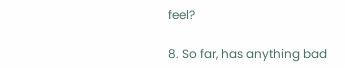feel?

8. So far, has anything bad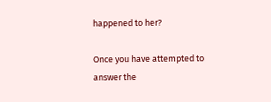happened to her?

Once you have attempted to answer the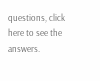questions, click here to see the answers.